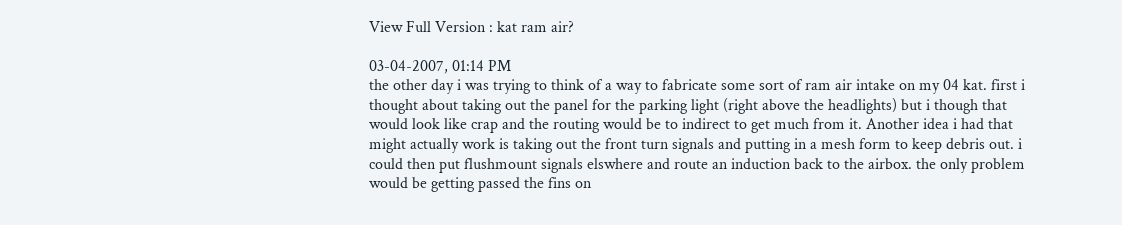View Full Version : kat ram air?

03-04-2007, 01:14 PM
the other day i was trying to think of a way to fabricate some sort of ram air intake on my 04 kat. first i thought about taking out the panel for the parking light (right above the headlights) but i though that would look like crap and the routing would be to indirect to get much from it. Another idea i had that might actually work is taking out the front turn signals and putting in a mesh form to keep debris out. i could then put flushmount signals elswhere and route an induction back to the airbox. the only problem would be getting passed the fins on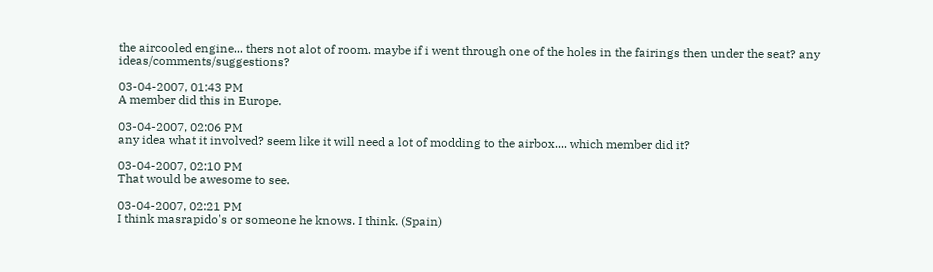the aircooled engine... thers not alot of room. maybe if i went through one of the holes in the fairings then under the seat? any ideas/comments/suggestions?

03-04-2007, 01:43 PM
A member did this in Europe.

03-04-2007, 02:06 PM
any idea what it involved? seem like it will need a lot of modding to the airbox.... which member did it?

03-04-2007, 02:10 PM
That would be awesome to see.

03-04-2007, 02:21 PM
I think masrapido's or someone he knows. I think. (Spain)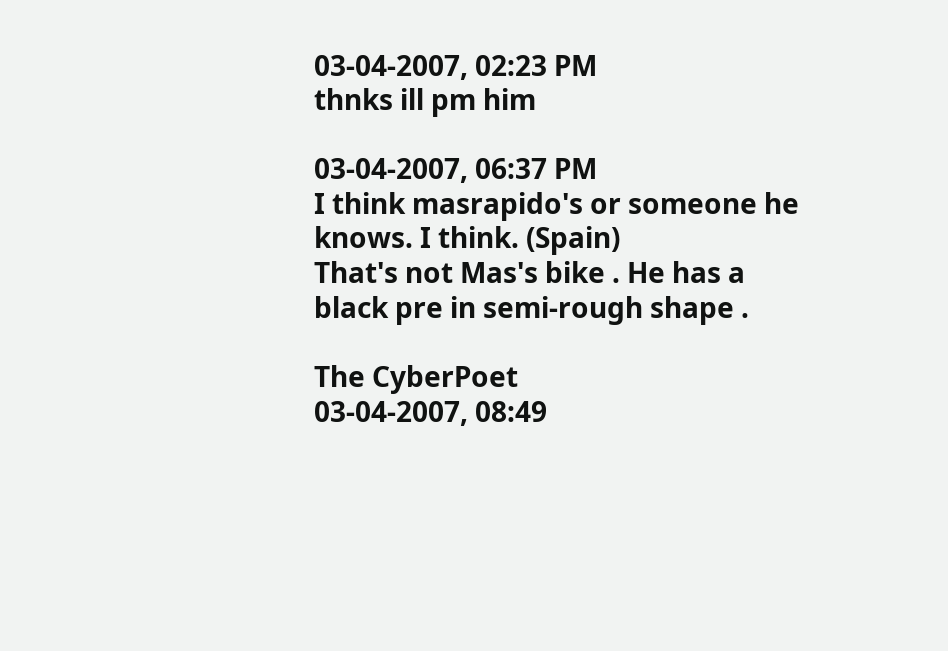03-04-2007, 02:23 PM
thnks ill pm him

03-04-2007, 06:37 PM
I think masrapido's or someone he knows. I think. (Spain)
That's not Mas's bike . He has a black pre in semi-rough shape .

The CyberPoet
03-04-2007, 08:49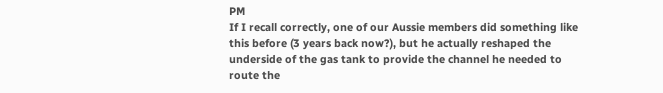PM
If I recall correctly, one of our Aussie members did something like this before (3 years back now?), but he actually reshaped the underside of the gas tank to provide the channel he needed to route the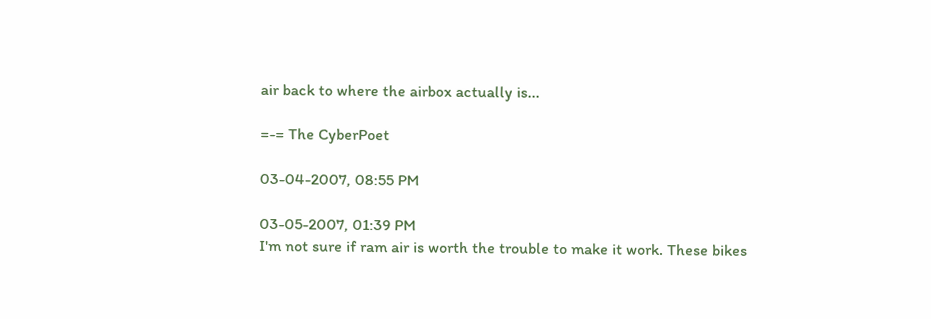air back to where the airbox actually is...

=-= The CyberPoet

03-04-2007, 08:55 PM

03-05-2007, 01:39 PM
I'm not sure if ram air is worth the trouble to make it work. These bikes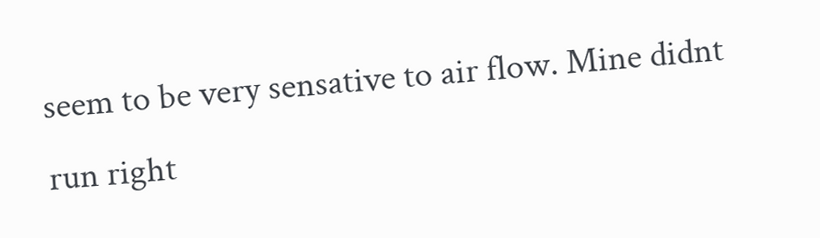seem to be very sensative to air flow. Mine didnt run right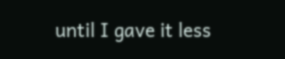until I gave it less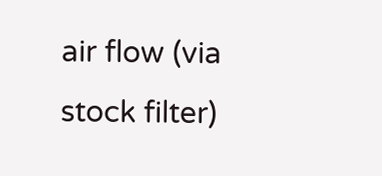air flow (via stock filter)